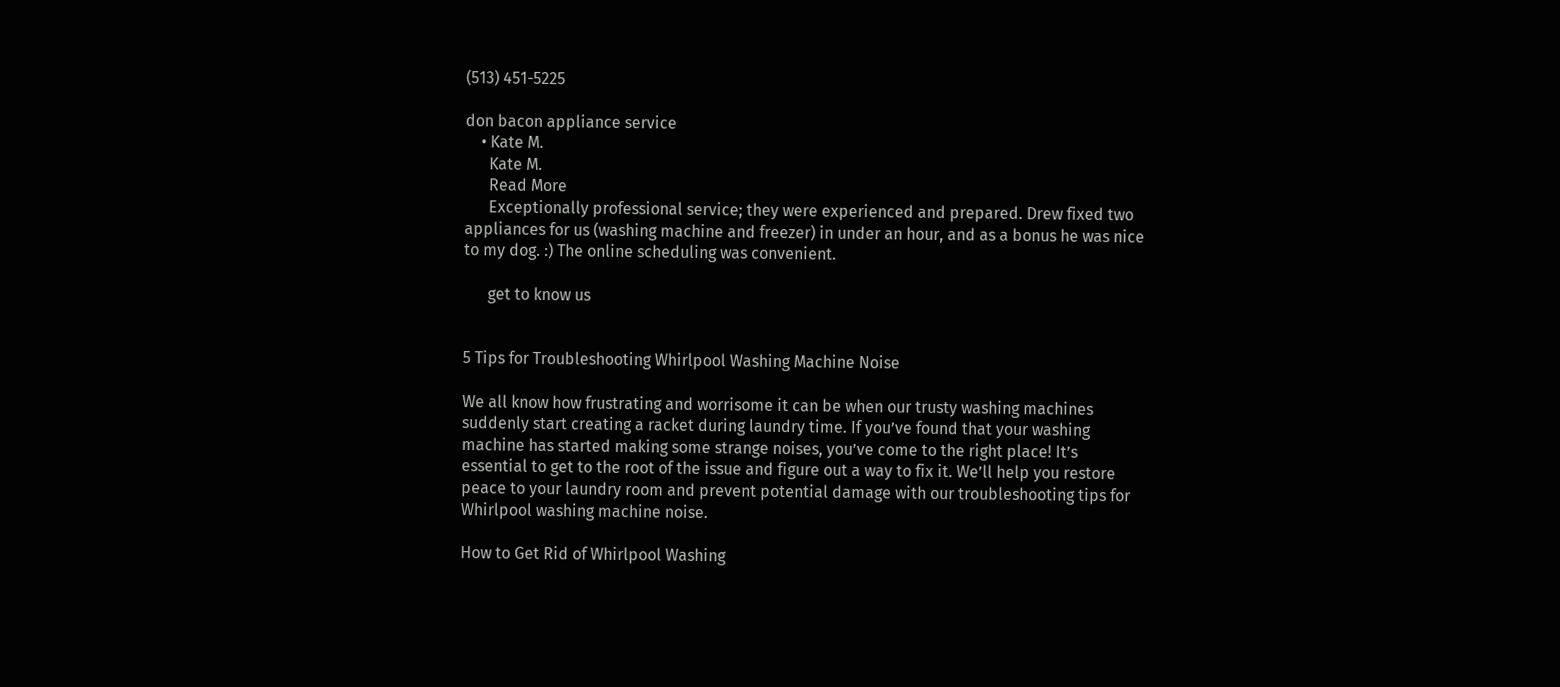(513) 451-5225

don bacon appliance service
    • Kate M.
      Kate M.
      Read More
      Exceptionally professional service; they were experienced and prepared. Drew fixed two appliances for us (washing machine and freezer) in under an hour, and as a bonus he was nice to my dog. :) The online scheduling was convenient.

      get to know us


5 Tips for Troubleshooting Whirlpool Washing Machine Noise

We all know how frustrating and worrisome it can be when our trusty washing machines suddenly start creating a racket during laundry time. If you’ve found that your washing machine has started making some strange noises, you’ve come to the right place! It’s essential to get to the root of the issue and figure out a way to fix it. We’ll help you restore peace to your laundry room and prevent potential damage with our troubleshooting tips for Whirlpool washing machine noise.

How to Get Rid of Whirlpool Washing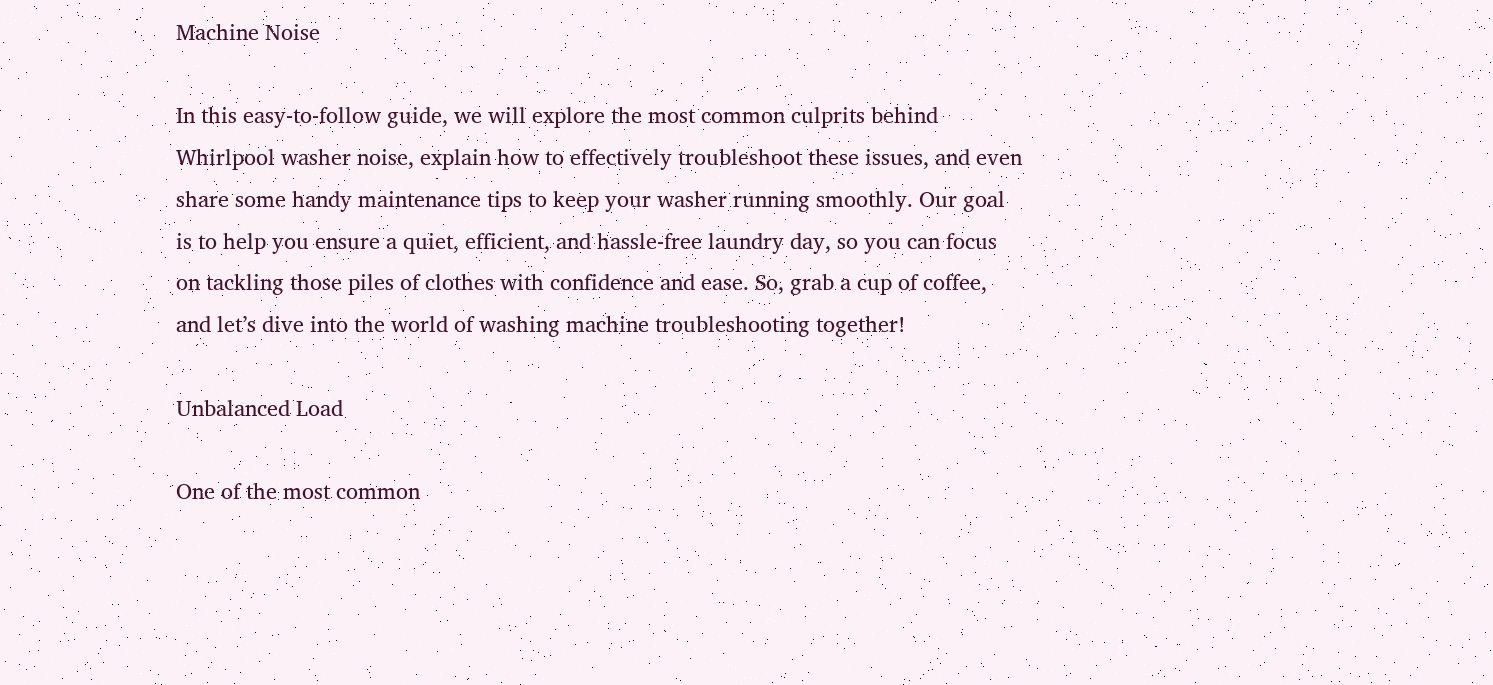Machine Noise

In this easy-to-follow guide, we will explore the most common culprits behind Whirlpool washer noise, explain how to effectively troubleshoot these issues, and even share some handy maintenance tips to keep your washer running smoothly. Our goal is to help you ensure a quiet, efficient, and hassle-free laundry day, so you can focus on tackling those piles of clothes with confidence and ease. So, grab a cup of coffee, and let’s dive into the world of washing machine troubleshooting together!

Unbalanced Load

One of the most common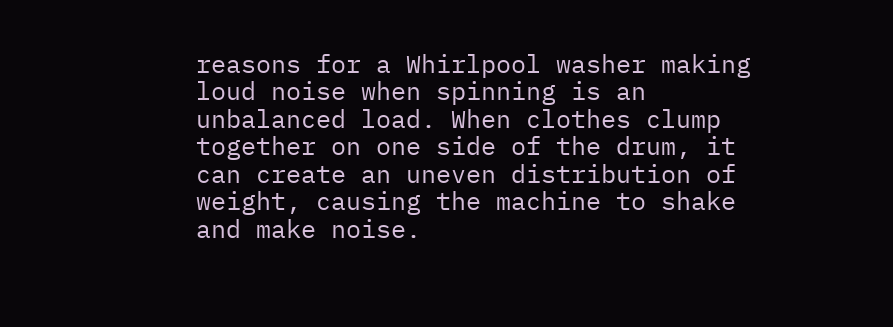reasons for a Whirlpool washer making loud noise when spinning is an unbalanced load. When clothes clump together on one side of the drum, it can create an uneven distribution of weight, causing the machine to shake and make noise.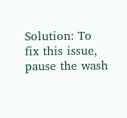Solution: To fix this issue, pause the wash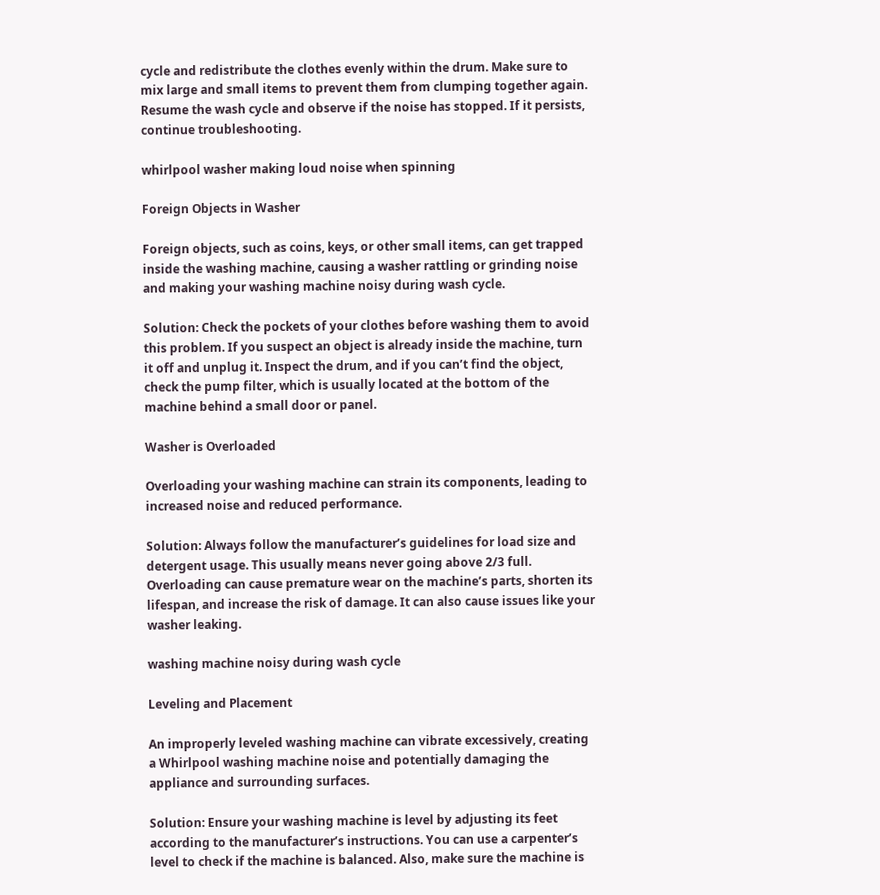cycle and redistribute the clothes evenly within the drum. Make sure to mix large and small items to prevent them from clumping together again. Resume the wash cycle and observe if the noise has stopped. If it persists, continue troubleshooting.

whirlpool washer making loud noise when spinning

Foreign Objects in Washer

Foreign objects, such as coins, keys, or other small items, can get trapped inside the washing machine, causing a washer rattling or grinding noise and making your washing machine noisy during wash cycle.

Solution: Check the pockets of your clothes before washing them to avoid this problem. If you suspect an object is already inside the machine, turn it off and unplug it. Inspect the drum, and if you can’t find the object, check the pump filter, which is usually located at the bottom of the machine behind a small door or panel.

Washer is Overloaded

Overloading your washing machine can strain its components, leading to increased noise and reduced performance.

Solution: Always follow the manufacturer’s guidelines for load size and detergent usage. This usually means never going above 2/3 full. Overloading can cause premature wear on the machine’s parts, shorten its lifespan, and increase the risk of damage. It can also cause issues like your washer leaking.

washing machine noisy during wash cycle

Leveling and Placement

An improperly leveled washing machine can vibrate excessively, creating a Whirlpool washing machine noise and potentially damaging the appliance and surrounding surfaces.

Solution: Ensure your washing machine is level by adjusting its feet according to the manufacturer’s instructions. You can use a carpenter’s level to check if the machine is balanced. Also, make sure the machine is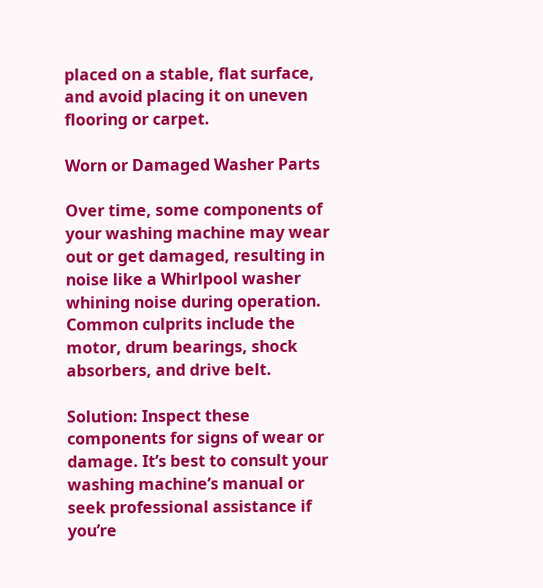placed on a stable, flat surface, and avoid placing it on uneven flooring or carpet.

Worn or Damaged Washer Parts

Over time, some components of your washing machine may wear out or get damaged, resulting in noise like a Whirlpool washer whining noise during operation. Common culprits include the motor, drum bearings, shock absorbers, and drive belt.

Solution: Inspect these components for signs of wear or damage. It’s best to consult your washing machine’s manual or seek professional assistance if you’re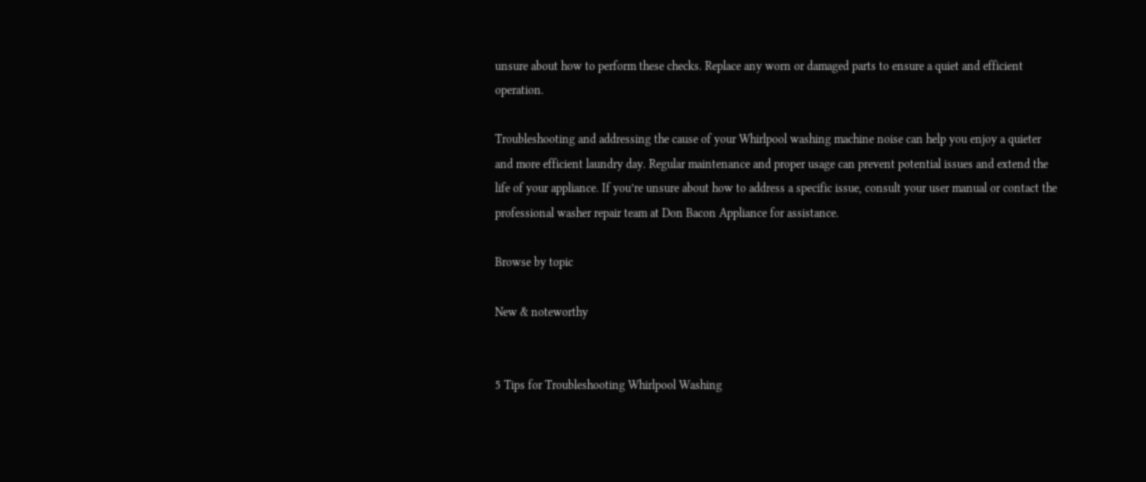unsure about how to perform these checks. Replace any worn or damaged parts to ensure a quiet and efficient operation.

Troubleshooting and addressing the cause of your Whirlpool washing machine noise can help you enjoy a quieter and more efficient laundry day. Regular maintenance and proper usage can prevent potential issues and extend the life of your appliance. If you’re unsure about how to address a specific issue, consult your user manual or contact the professional washer repair team at Don Bacon Appliance for assistance.

Browse by topic

New & noteworthy


5 Tips for Troubleshooting Whirlpool Washing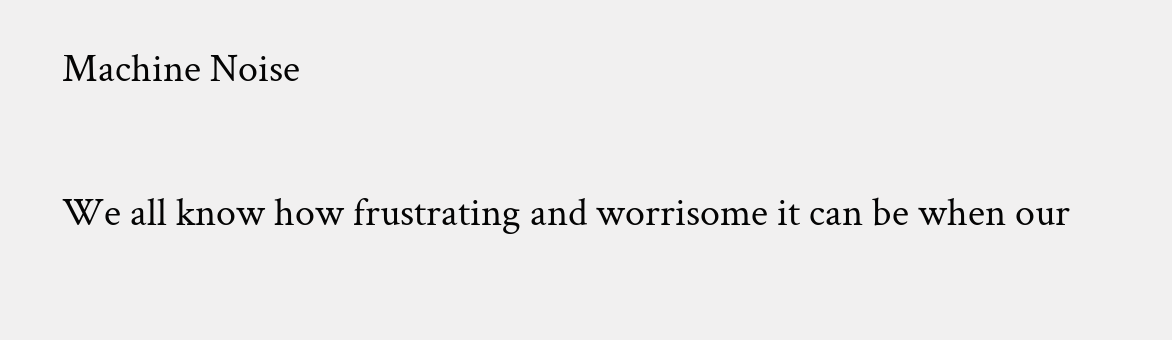Machine Noise

We all know how frustrating and worrisome it can be when our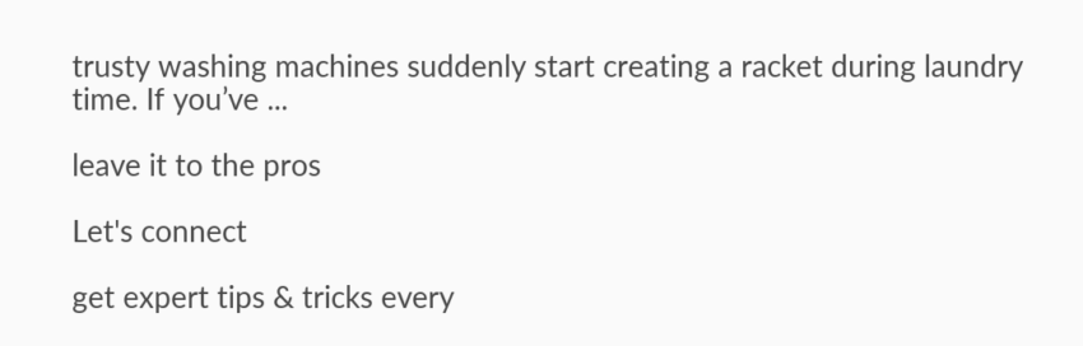trusty washing machines suddenly start creating a racket during laundry time. If you’ve ...

leave it to the pros

Let's connect

get expert tips & tricks every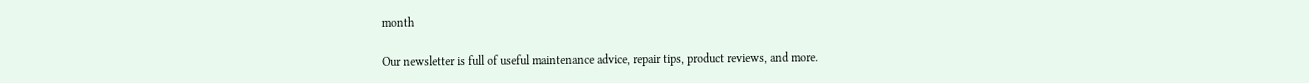month

Our newsletter is full of useful maintenance advice, repair tips, product reviews, and more.